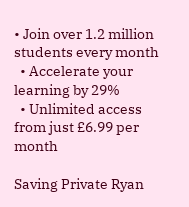• Join over 1.2 million students every month
  • Accelerate your learning by 29%
  • Unlimited access from just £6.99 per month

Saving Private Ryan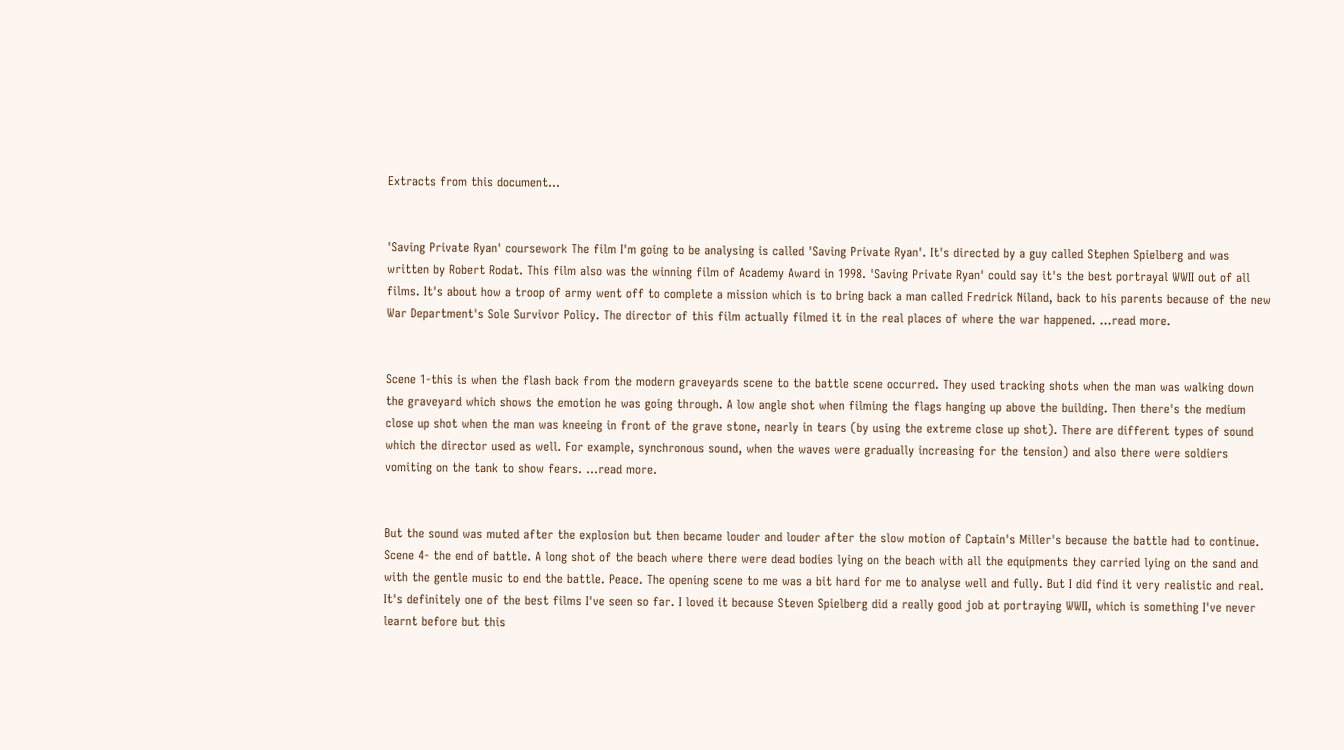Extracts from this document...


'Saving Private Ryan' coursework The film I'm going to be analysing is called 'Saving Private Ryan'. It's directed by a guy called Stephen Spielberg and was written by Robert Rodat. This film also was the winning film of Academy Award in 1998. 'Saving Private Ryan' could say it's the best portrayal WWII out of all films. It's about how a troop of army went off to complete a mission which is to bring back a man called Fredrick Niland, back to his parents because of the new War Department's Sole Survivor Policy. The director of this film actually filmed it in the real places of where the war happened. ...read more.


Scene 1-this is when the flash back from the modern graveyards scene to the battle scene occurred. They used tracking shots when the man was walking down the graveyard which shows the emotion he was going through. A low angle shot when filming the flags hanging up above the building. Then there's the medium close up shot when the man was kneeing in front of the grave stone, nearly in tears (by using the extreme close up shot). There are different types of sound which the director used as well. For example, synchronous sound, when the waves were gradually increasing for the tension) and also there were soldiers vomiting on the tank to show fears. ...read more.


But the sound was muted after the explosion but then became louder and louder after the slow motion of Captain's Miller's because the battle had to continue. Scene 4- the end of battle. A long shot of the beach where there were dead bodies lying on the beach with all the equipments they carried lying on the sand and with the gentle music to end the battle. Peace. The opening scene to me was a bit hard for me to analyse well and fully. But I did find it very realistic and real. It's definitely one of the best films I've seen so far. I loved it because Steven Spielberg did a really good job at portraying WWII, which is something I've never learnt before but this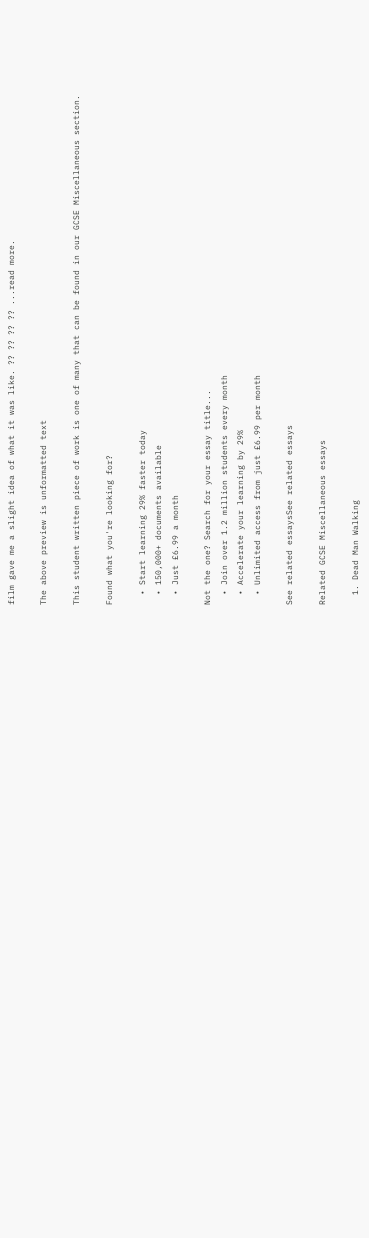film gave me a slight idea of what it was like. ?? ?? ?? ?? ...read more.

The above preview is unformatted text

This student written piece of work is one of many that can be found in our GCSE Miscellaneous section.

Found what you're looking for?

  • Start learning 29% faster today
  • 150,000+ documents available
  • Just £6.99 a month

Not the one? Search for your essay title...
  • Join over 1.2 million students every month
  • Accelerate your learning by 29%
  • Unlimited access from just £6.99 per month

See related essaysSee related essays

Related GCSE Miscellaneous essays

  1. Dead Man Walking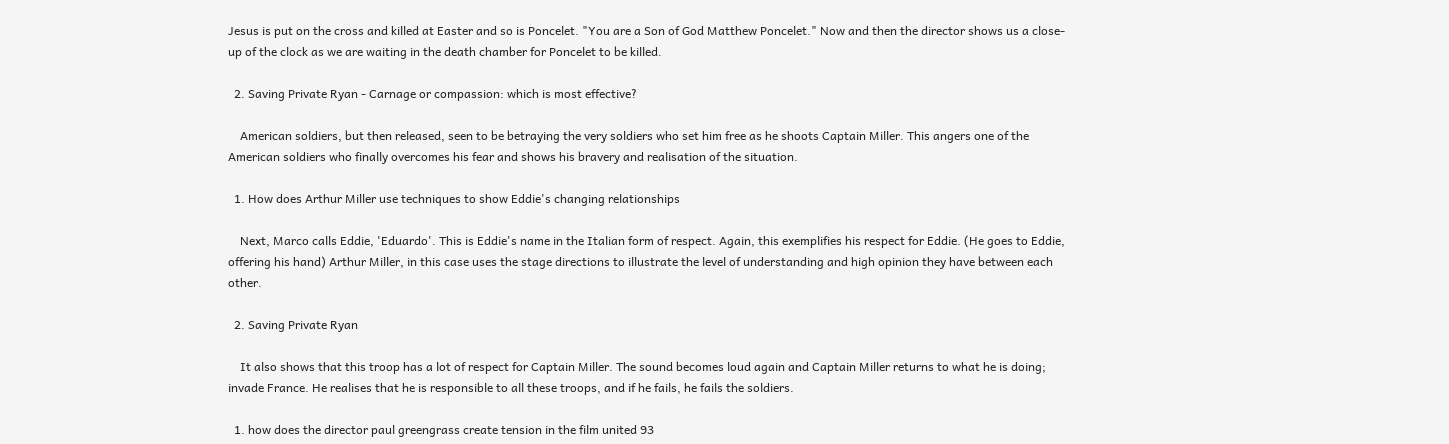Jesus is put on the cross and killed at Easter and so is Poncelet. "You are a Son of God Matthew Poncelet." Now and then the director shows us a close-up of the clock as we are waiting in the death chamber for Poncelet to be killed.

  2. Saving Private Ryan - Carnage or compassion: which is most effective?

    American soldiers, but then released, seen to be betraying the very soldiers who set him free as he shoots Captain Miller. This angers one of the American soldiers who finally overcomes his fear and shows his bravery and realisation of the situation.

  1. How does Arthur Miller use techniques to show Eddie's changing relationships

    Next, Marco calls Eddie, 'Eduardo'. This is Eddie's name in the Italian form of respect. Again, this exemplifies his respect for Eddie. (He goes to Eddie, offering his hand) Arthur Miller, in this case uses the stage directions to illustrate the level of understanding and high opinion they have between each other.

  2. Saving Private Ryan

    It also shows that this troop has a lot of respect for Captain Miller. The sound becomes loud again and Captain Miller returns to what he is doing; invade France. He realises that he is responsible to all these troops, and if he fails, he fails the soldiers.

  1. how does the director paul greengrass create tension in the film united 93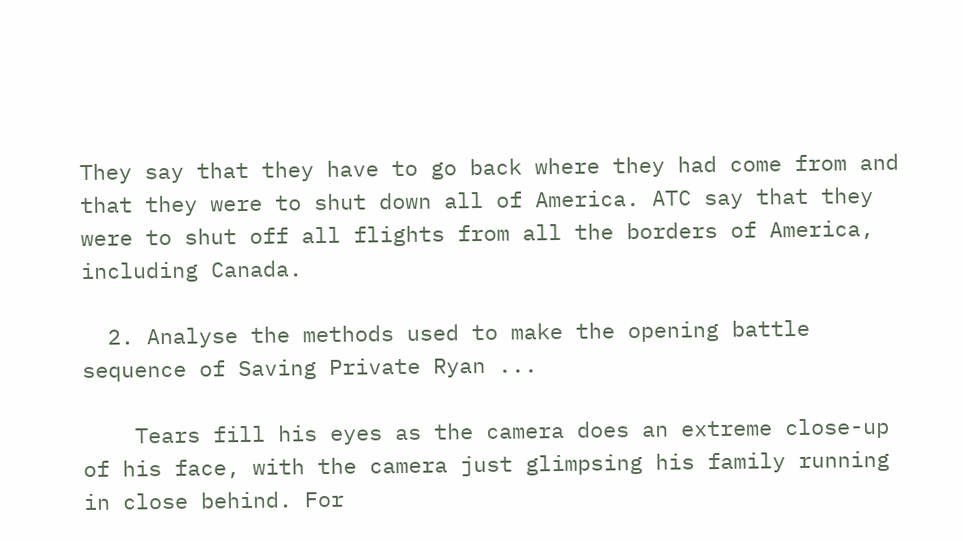They say that they have to go back where they had come from and that they were to shut down all of America. ATC say that they were to shut off all flights from all the borders of America, including Canada.

  2. Analyse the methods used to make the opening battle sequence of Saving Private Ryan ...

    Tears fill his eyes as the camera does an extreme close-up of his face, with the camera just glimpsing his family running in close behind. For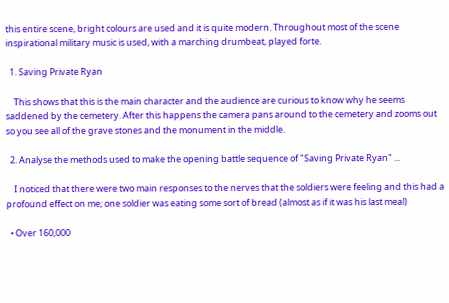this entire scene, bright colours are used and it is quite modern. Throughout most of the scene inspirational military music is used, with a marching drumbeat, played forte.

  1. Saving Private Ryan

    This shows that this is the main character and the audience are curious to know why he seems saddened by the cemetery. After this happens the camera pans around to the cemetery and zooms out so you see all of the grave stones and the monument in the middle.

  2. Analyse the methods used to make the opening battle sequence of "Saving Private Ryan" ...

    I noticed that there were two main responses to the nerves that the soldiers were feeling and this had a profound effect on me; one soldier was eating some sort of bread (almost as if it was his last meal)

  • Over 160,000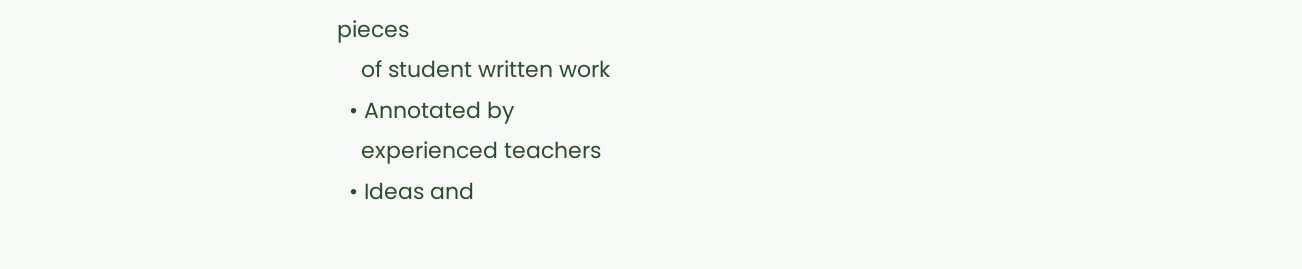pieces
    of student written work
  • Annotated by
    experienced teachers
  • Ideas and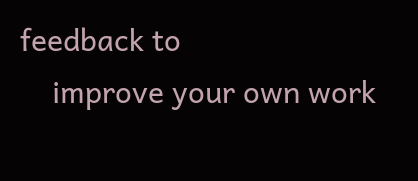feedback to
    improve your own work